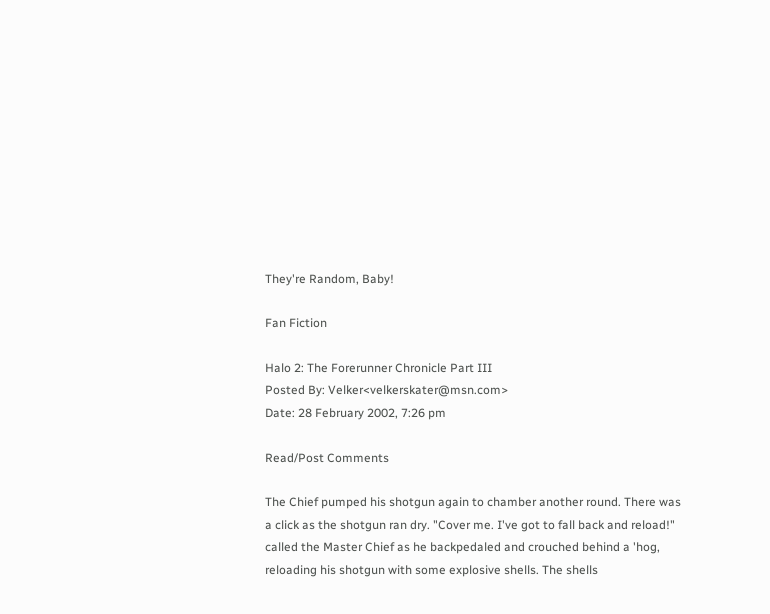They're Random, Baby!

Fan Fiction

Halo 2: The Forerunner Chronicle Part III
Posted By: Velker<velkerskater@msn.com>
Date: 28 February 2002, 7:26 pm

Read/Post Comments

The Chief pumped his shotgun again to chamber another round. There was a click as the shotgun ran dry. "Cover me. I've got to fall back and reload!" called the Master Chief as he backpedaled and crouched behind a 'hog, reloading his shotgun with some explosive shells. The shells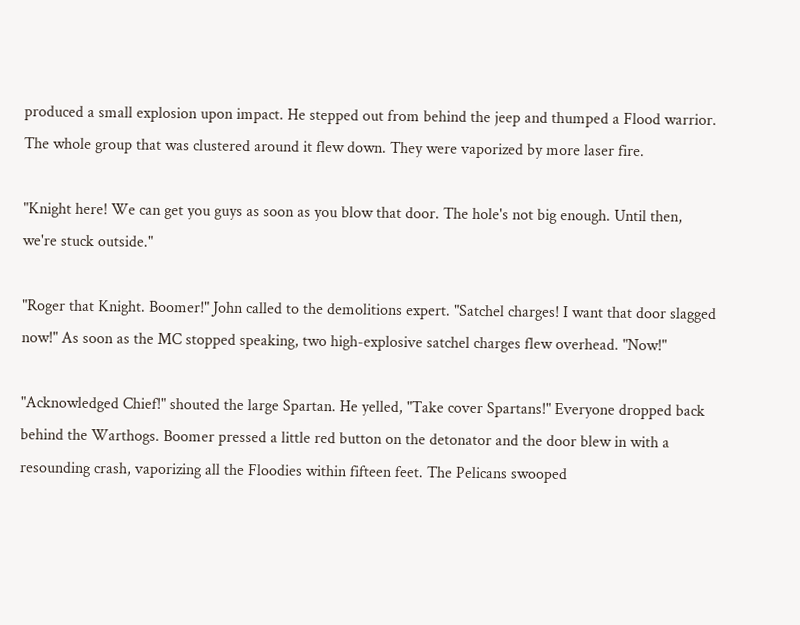produced a small explosion upon impact. He stepped out from behind the jeep and thumped a Flood warrior. The whole group that was clustered around it flew down. They were vaporized by more laser fire.

"Knight here! We can get you guys as soon as you blow that door. The hole's not big enough. Until then, we're stuck outside."

"Roger that Knight. Boomer!" John called to the demolitions expert. "Satchel charges! I want that door slagged now!" As soon as the MC stopped speaking, two high-explosive satchel charges flew overhead. "Now!"

"Acknowledged Chief!" shouted the large Spartan. He yelled, "Take cover Spartans!" Everyone dropped back behind the Warthogs. Boomer pressed a little red button on the detonator and the door blew in with a resounding crash, vaporizing all the Floodies within fifteen feet. The Pelicans swooped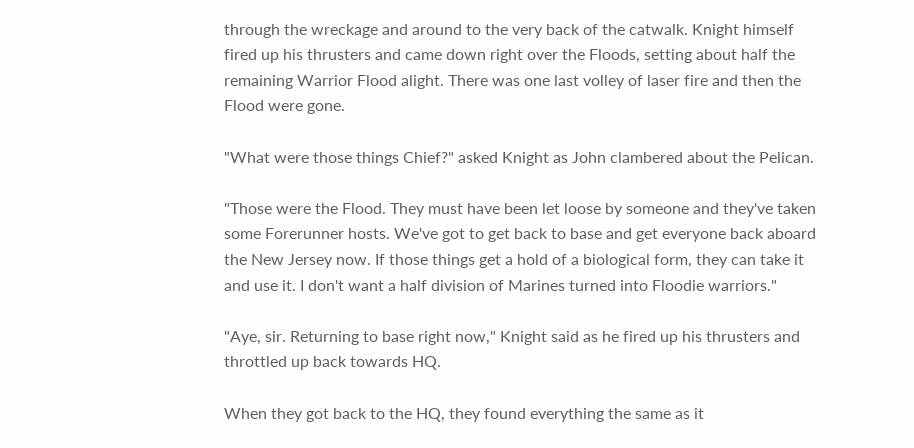through the wreckage and around to the very back of the catwalk. Knight himself fired up his thrusters and came down right over the Floods, setting about half the remaining Warrior Flood alight. There was one last volley of laser fire and then the Flood were gone.

"What were those things Chief?" asked Knight as John clambered about the Pelican.

"Those were the Flood. They must have been let loose by someone and they've taken some Forerunner hosts. We've got to get back to base and get everyone back aboard the New Jersey now. If those things get a hold of a biological form, they can take it and use it. I don't want a half division of Marines turned into Floodie warriors."

"Aye, sir. Returning to base right now," Knight said as he fired up his thrusters and throttled up back towards HQ.

When they got back to the HQ, they found everything the same as it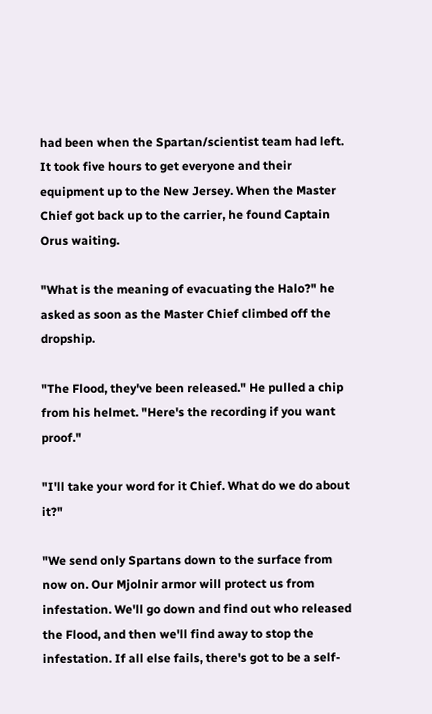had been when the Spartan/scientist team had left. It took five hours to get everyone and their equipment up to the New Jersey. When the Master Chief got back up to the carrier, he found Captain Orus waiting.

"What is the meaning of evacuating the Halo?" he asked as soon as the Master Chief climbed off the dropship.

"The Flood, they've been released." He pulled a chip from his helmet. "Here's the recording if you want proof."

"I'll take your word for it Chief. What do we do about it?"

"We send only Spartans down to the surface from now on. Our Mjolnir armor will protect us from infestation. We'll go down and find out who released the Flood, and then we'll find away to stop the infestation. If all else fails, there's got to be a self-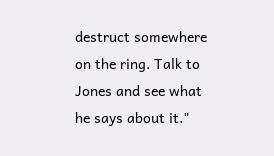destruct somewhere on the ring. Talk to Jones and see what he says about it."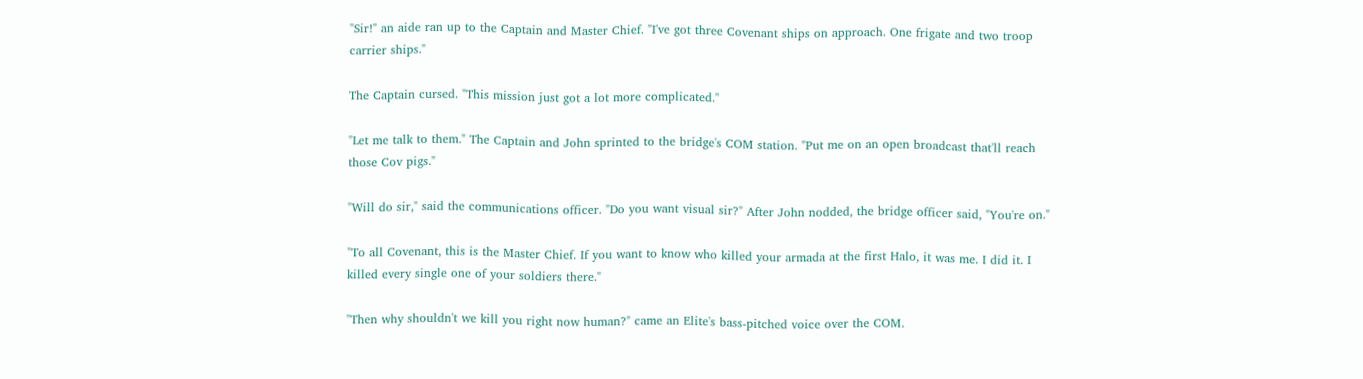"Sir!" an aide ran up to the Captain and Master Chief. "I've got three Covenant ships on approach. One frigate and two troop carrier ships."

The Captain cursed. "This mission just got a lot more complicated."

"Let me talk to them." The Captain and John sprinted to the bridge's COM station. "Put me on an open broadcast that'll reach those Cov pigs."

"Will do sir," said the communications officer. "Do you want visual sir?" After John nodded, the bridge officer said, "You're on."

"To all Covenant, this is the Master Chief. If you want to know who killed your armada at the first Halo, it was me. I did it. I killed every single one of your soldiers there."

"Then why shouldn't we kill you right now human?" came an Elite's bass-pitched voice over the COM.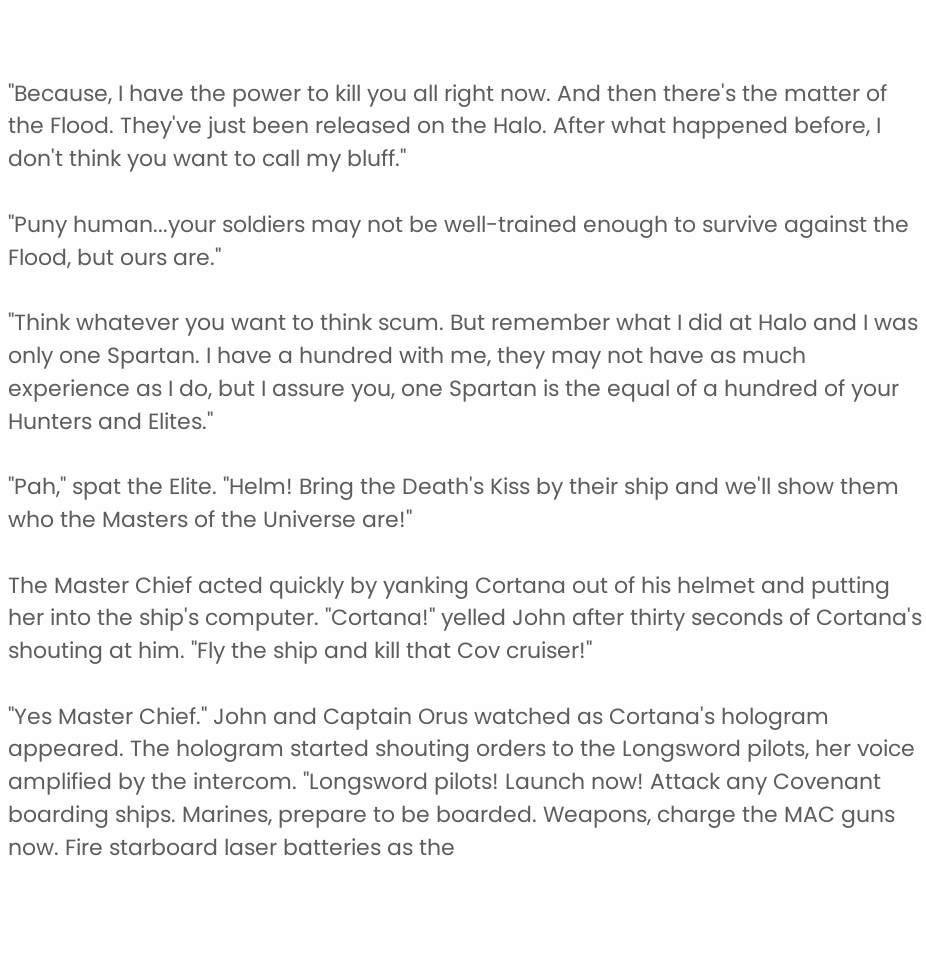"Because, I have the power to kill you all right now. And then there's the matter of the Flood. They've just been released on the Halo. After what happened before, I don't think you want to call my bluff."

"Puny human...your soldiers may not be well-trained enough to survive against the Flood, but ours are."

"Think whatever you want to think scum. But remember what I did at Halo and I was only one Spartan. I have a hundred with me, they may not have as much experience as I do, but I assure you, one Spartan is the equal of a hundred of your Hunters and Elites."

"Pah," spat the Elite. "Helm! Bring the Death's Kiss by their ship and we'll show them who the Masters of the Universe are!"

The Master Chief acted quickly by yanking Cortana out of his helmet and putting her into the ship's computer. "Cortana!" yelled John after thirty seconds of Cortana's shouting at him. "Fly the ship and kill that Cov cruiser!"

"Yes Master Chief." John and Captain Orus watched as Cortana's hologram appeared. The hologram started shouting orders to the Longsword pilots, her voice amplified by the intercom. "Longsword pilots! Launch now! Attack any Covenant boarding ships. Marines, prepare to be boarded. Weapons, charge the MAC guns now. Fire starboard laser batteries as the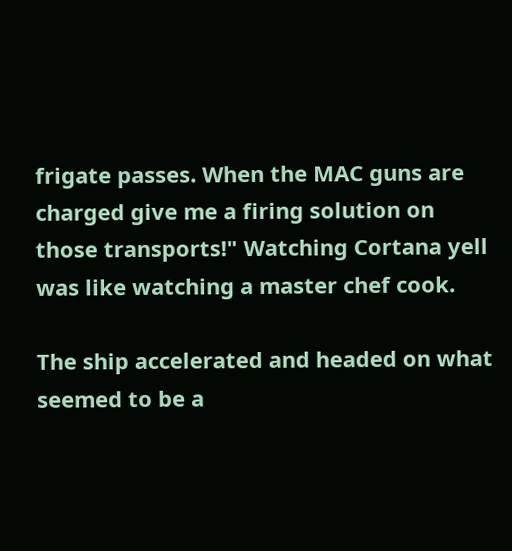frigate passes. When the MAC guns are charged give me a firing solution on those transports!" Watching Cortana yell was like watching a master chef cook.

The ship accelerated and headed on what seemed to be a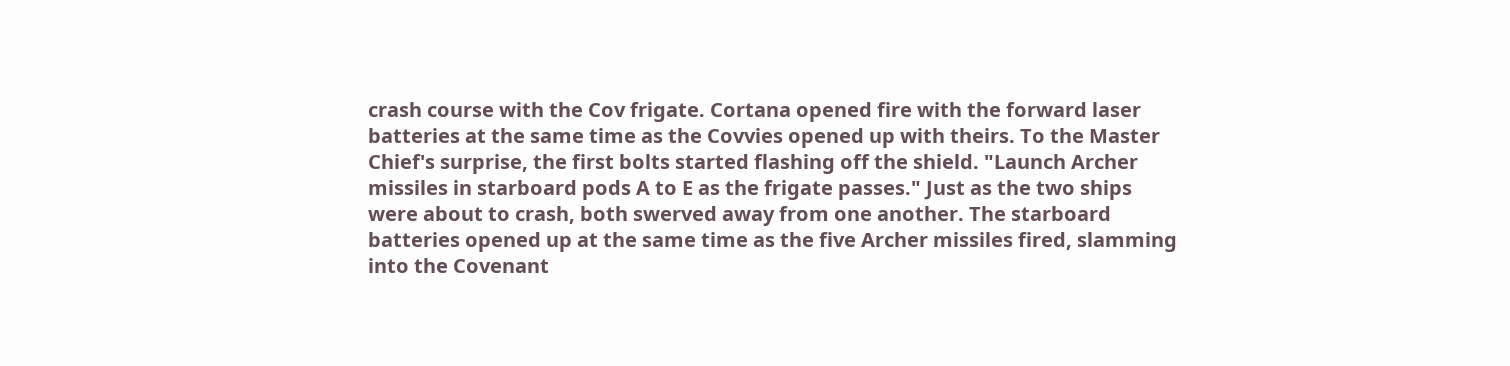crash course with the Cov frigate. Cortana opened fire with the forward laser batteries at the same time as the Covvies opened up with theirs. To the Master Chief's surprise, the first bolts started flashing off the shield. "Launch Archer missiles in starboard pods A to E as the frigate passes." Just as the two ships were about to crash, both swerved away from one another. The starboard batteries opened up at the same time as the five Archer missiles fired, slamming into the Covenant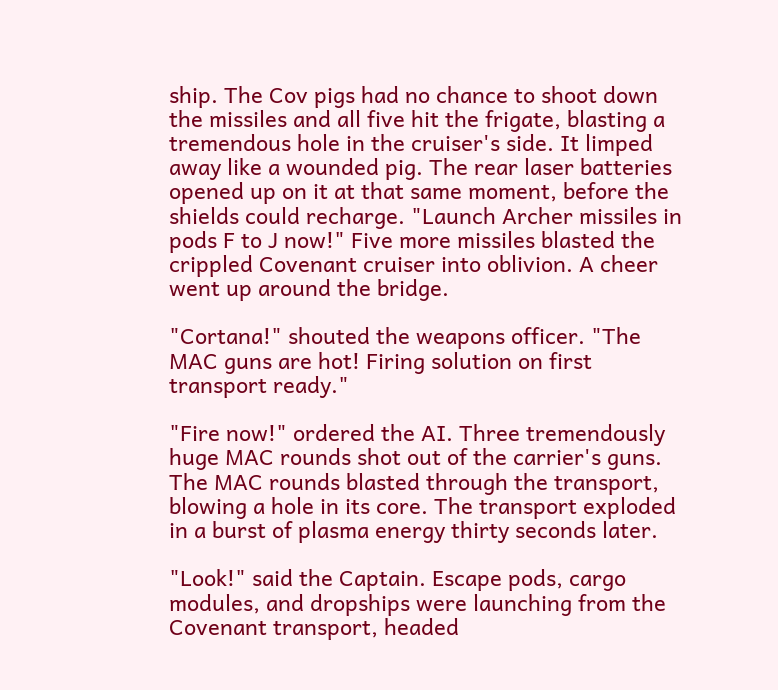ship. The Cov pigs had no chance to shoot down the missiles and all five hit the frigate, blasting a tremendous hole in the cruiser's side. It limped away like a wounded pig. The rear laser batteries opened up on it at that same moment, before the shields could recharge. "Launch Archer missiles in pods F to J now!" Five more missiles blasted the crippled Covenant cruiser into oblivion. A cheer went up around the bridge.

"Cortana!" shouted the weapons officer. "The MAC guns are hot! Firing solution on first transport ready."

"Fire now!" ordered the AI. Three tremendously huge MAC rounds shot out of the carrier's guns. The MAC rounds blasted through the transport, blowing a hole in its core. The transport exploded in a burst of plasma energy thirty seconds later.

"Look!" said the Captain. Escape pods, cargo modules, and dropships were launching from the Covenant transport, headed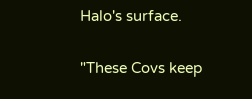Halo's surface.

"These Covs keep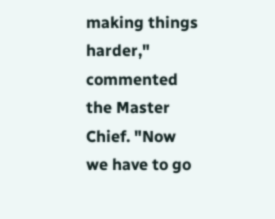making things harder," commented the Master Chief. "Now we have to go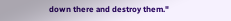down there and destroy them."